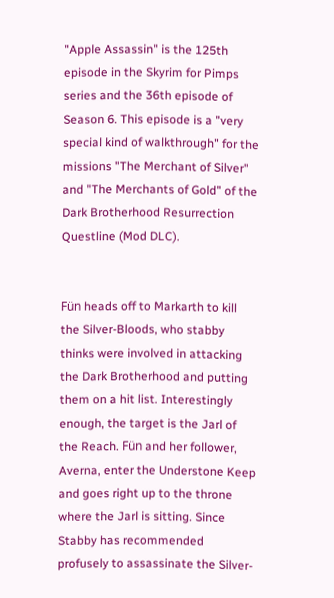"Apple Assassin" is the 125th episode in the Skyrim for Pimps series and the 36th episode of Season 6. This episode is a "very special kind of walkthrough" for the missions "The Merchant of Silver" and "The Merchants of Gold" of the Dark Brotherhood Resurrection Questline (Mod DLC).


Fün heads off to Markarth to kill the Silver-Bloods, who stabby thinks were involved in attacking the Dark Brotherhood and putting them on a hit list. Interestingly enough, the target is the Jarl of the Reach. Fün and her follower, Averna, enter the Understone Keep and goes right up to the throne where the Jarl is sitting. Since Stabby has recommended profusely to assassinate the Silver-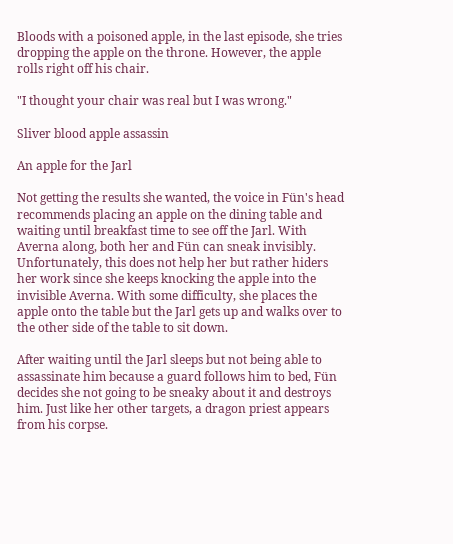Bloods with a poisoned apple, in the last episode, she tries dropping the apple on the throne. However, the apple rolls right off his chair.

"I thought your chair was real but I was wrong."

Sliver blood apple assassin

An apple for the Jarl

Not getting the results she wanted, the voice in Fün's head recommends placing an apple on the dining table and waiting until breakfast time to see off the Jarl. With Averna along, both her and Fün can sneak invisibly. Unfortunately, this does not help her but rather hiders her work since she keeps knocking the apple into the invisible Averna. With some difficulty, she places the apple onto the table but the Jarl gets up and walks over to the other side of the table to sit down.

After waiting until the Jarl sleeps but not being able to assassinate him because a guard follows him to bed, Fün decides she not going to be sneaky about it and destroys him. Just like her other targets, a dragon priest appears from his corpse.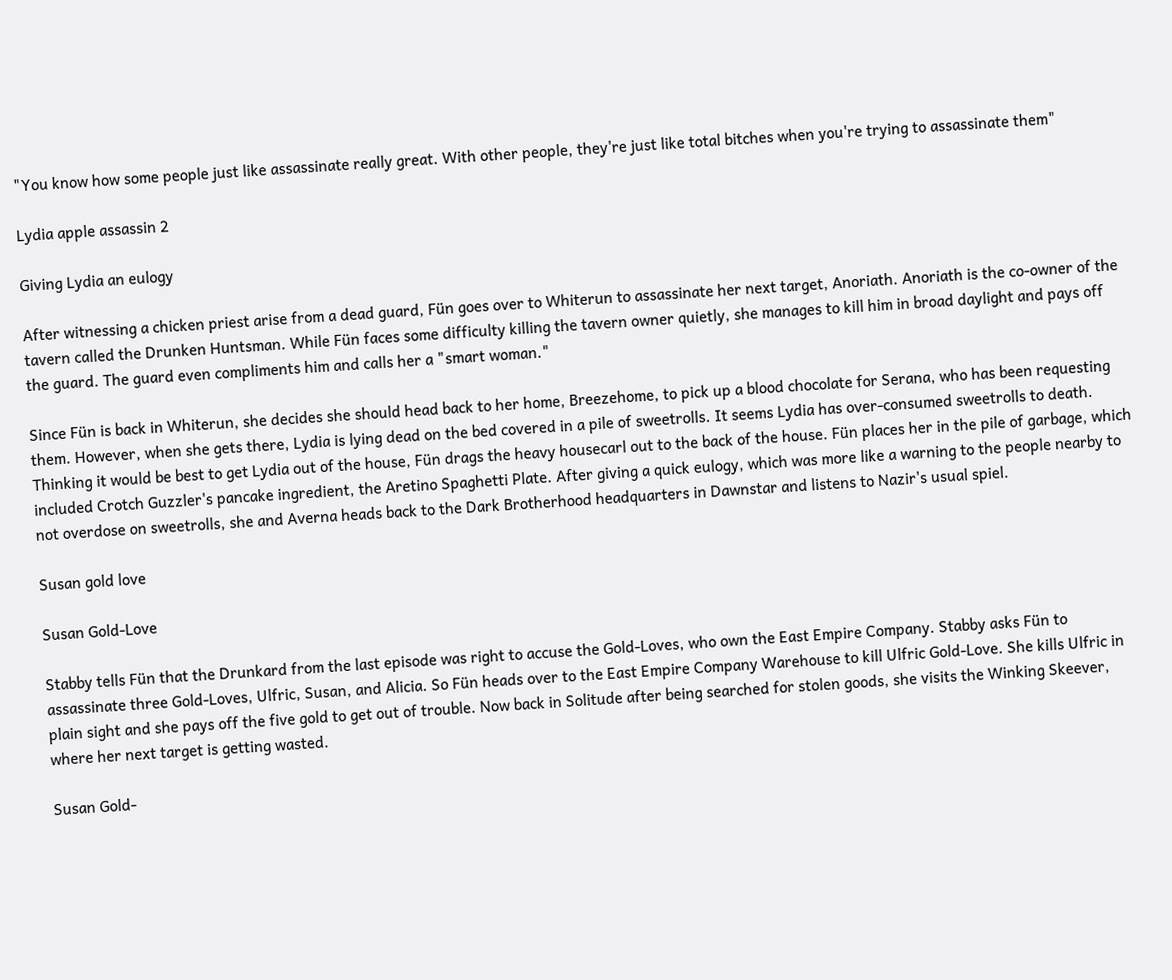"You know how some people just like assassinate really great. With other people, they're just like total bitches when you're trying to assassinate them"

Lydia apple assassin 2

Giving Lydia an eulogy

After witnessing a chicken priest arise from a dead guard, Fün goes over to Whiterun to assassinate her next target, Anoriath. Anoriath is the co-owner of the tavern called the Drunken Huntsman. While Fün faces some difficulty killing the tavern owner quietly, she manages to kill him in broad daylight and pays off the guard. The guard even compliments him and calls her a "smart woman."

Since Fün is back in Whiterun, she decides she should head back to her home, Breezehome, to pick up a blood chocolate for Serana, who has been requesting them. However, when she gets there, Lydia is lying dead on the bed covered in a pile of sweetrolls. It seems Lydia has over-consumed sweetrolls to death. Thinking it would be best to get Lydia out of the house, Fün drags the heavy housecarl out to the back of the house. Fün places her in the pile of garbage, which included Crotch Guzzler's pancake ingredient, the Aretino Spaghetti Plate. After giving a quick eulogy, which was more like a warning to the people nearby to not overdose on sweetrolls, she and Averna heads back to the Dark Brotherhood headquarters in Dawnstar and listens to Nazir's usual spiel.

Susan gold love

Susan Gold-Love

Stabby tells Fün that the Drunkard from the last episode was right to accuse the Gold-Loves, who own the East Empire Company. Stabby asks Fün to assassinate three Gold-Loves, Ulfric, Susan, and Alicia. So Fün heads over to the East Empire Company Warehouse to kill Ulfric Gold-Love. She kills Ulfric in plain sight and she pays off the five gold to get out of trouble. Now back in Solitude after being searched for stolen goods, she visits the Winking Skeever, where her next target is getting wasted.

Susan Gold-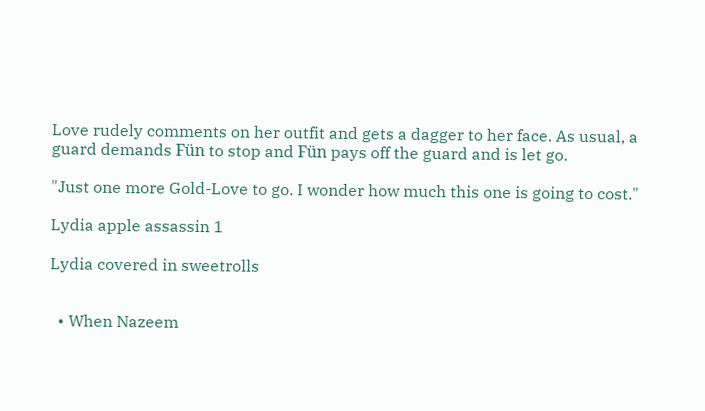Love rudely comments on her outfit and gets a dagger to her face. As usual, a guard demands Fün to stop and Fün pays off the guard and is let go.

"Just one more Gold-Love to go. I wonder how much this one is going to cost."

Lydia apple assassin 1

Lydia covered in sweetrolls


  • When Nazeem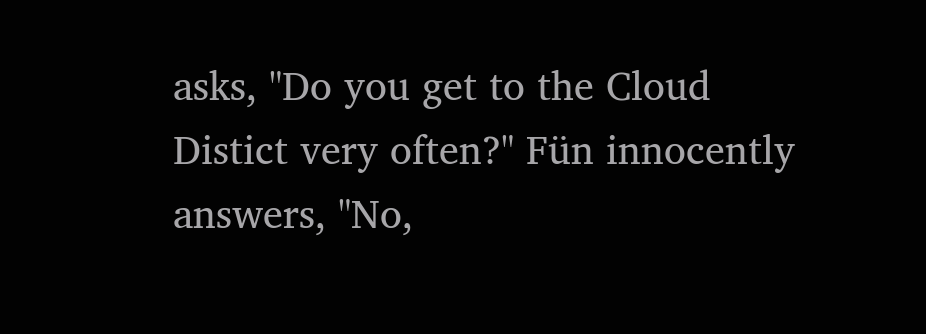asks, "Do you get to the Cloud Distict very often?" Fün innocently answers, "No,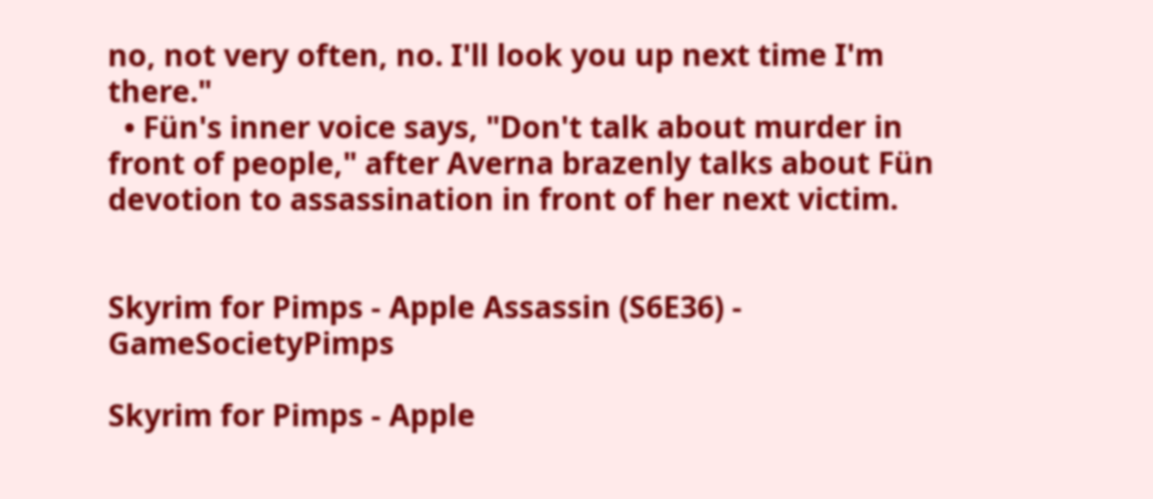no, not very often, no. I'll look you up next time I'm there."
  • Fün's inner voice says, "Don't talk about murder in front of people," after Averna brazenly talks about Fün devotion to assassination in front of her next victim.


Skyrim for Pimps - Apple Assassin (S6E36) - GameSocietyPimps

Skyrim for Pimps - Apple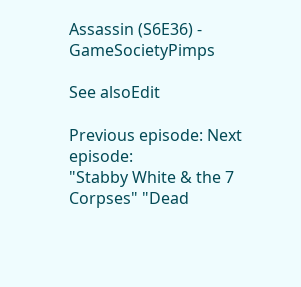Assassin (S6E36) - GameSocietyPimps

See alsoEdit

Previous episode: Next episode:
"Stabby White & the 7 Corpses" "Dead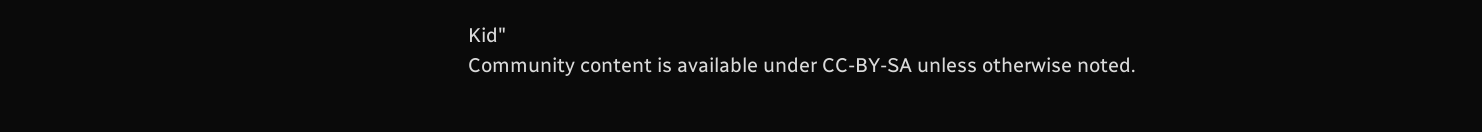Kid"
Community content is available under CC-BY-SA unless otherwise noted.